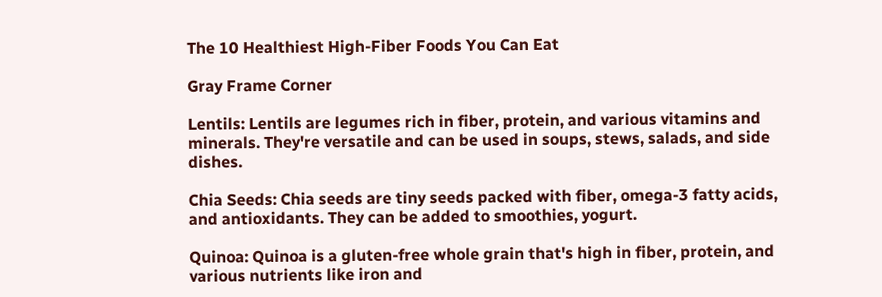The 10 Healthiest High-Fiber Foods You Can Eat

Gray Frame Corner

Lentils: Lentils are legumes rich in fiber, protein, and various vitamins and minerals. They're versatile and can be used in soups, stews, salads, and side dishes.

Chia Seeds: Chia seeds are tiny seeds packed with fiber, omega-3 fatty acids, and antioxidants. They can be added to smoothies, yogurt.

Quinoa: Quinoa is a gluten-free whole grain that's high in fiber, protein, and various nutrients like iron and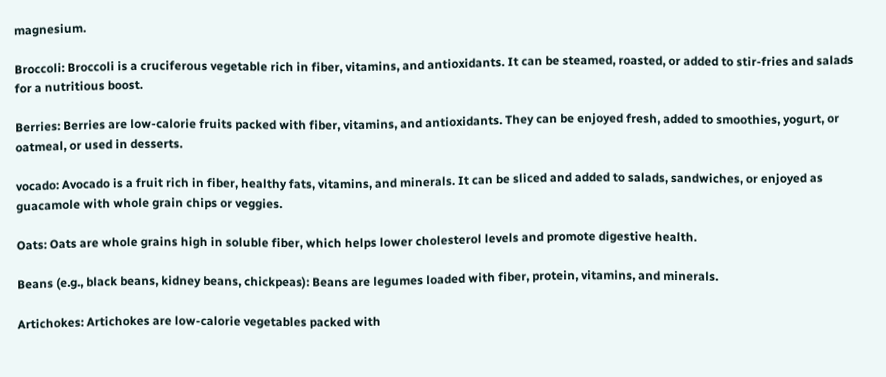magnesium.

Broccoli: Broccoli is a cruciferous vegetable rich in fiber, vitamins, and antioxidants. It can be steamed, roasted, or added to stir-fries and salads for a nutritious boost.

Berries: Berries are low-calorie fruits packed with fiber, vitamins, and antioxidants. They can be enjoyed fresh, added to smoothies, yogurt, or oatmeal, or used in desserts.

vocado: Avocado is a fruit rich in fiber, healthy fats, vitamins, and minerals. It can be sliced and added to salads, sandwiches, or enjoyed as guacamole with whole grain chips or veggies.

Oats: Oats are whole grains high in soluble fiber, which helps lower cholesterol levels and promote digestive health.

Beans (e.g., black beans, kidney beans, chickpeas): Beans are legumes loaded with fiber, protein, vitamins, and minerals.

Artichokes: Artichokes are low-calorie vegetables packed with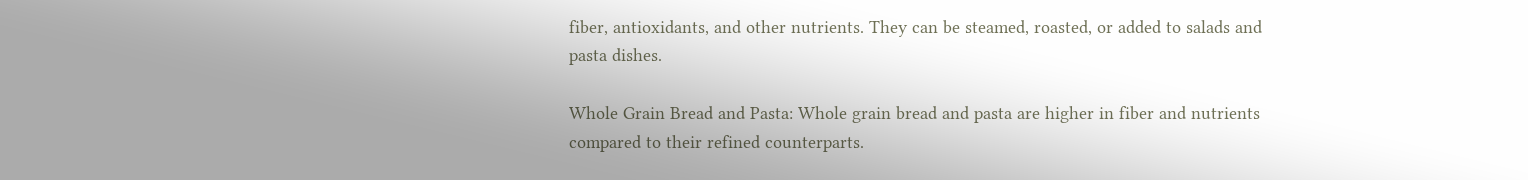fiber, antioxidants, and other nutrients. They can be steamed, roasted, or added to salads and pasta dishes.

Whole Grain Bread and Pasta: Whole grain bread and pasta are higher in fiber and nutrients compared to their refined counterparts.